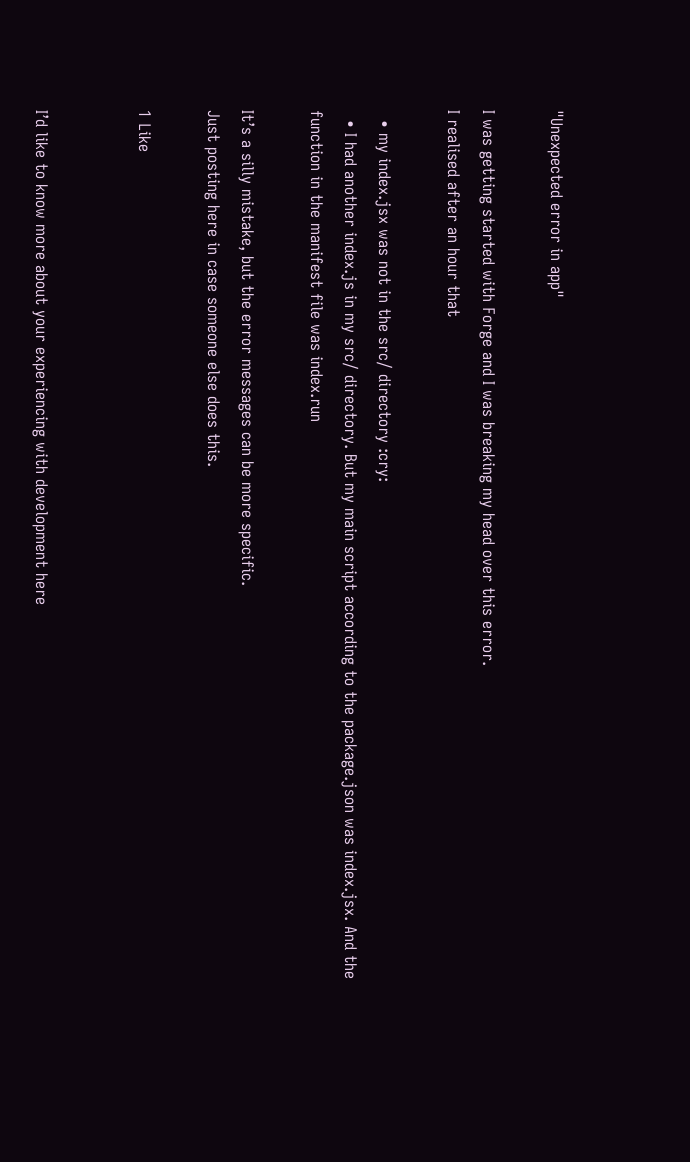"Unexpected error in app"

I was getting started with Forge and I was breaking my head over this error.
I realised after an hour that

  • my index.jsx was not in the src/ directory :cry:
  • I had another index.js in my src/ directory. But my main script according to the package.json was index.jsx. And the function in the manifest file was index.run

It’s a silly mistake, but the error messages can be more specific.
Just posting here in case someone else does this.

1 Like


I’d like to know more about your experiencing with development here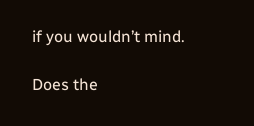if you wouldn’t mind.

Does the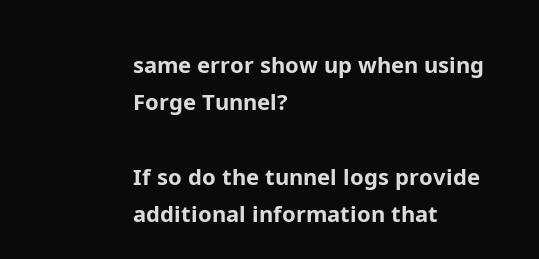same error show up when using Forge Tunnel?

If so do the tunnel logs provide additional information that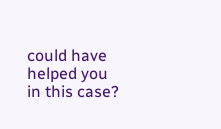could have helped you in this case?